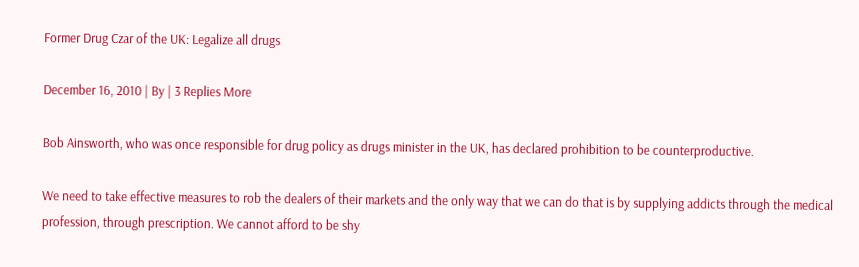Former Drug Czar of the UK: Legalize all drugs

December 16, 2010 | By | 3 Replies More

Bob Ainsworth, who was once responsible for drug policy as drugs minister in the UK, has declared prohibition to be counterproductive.

We need to take effective measures to rob the dealers of their markets and the only way that we can do that is by supplying addicts through the medical profession, through prescription. We cannot afford to be shy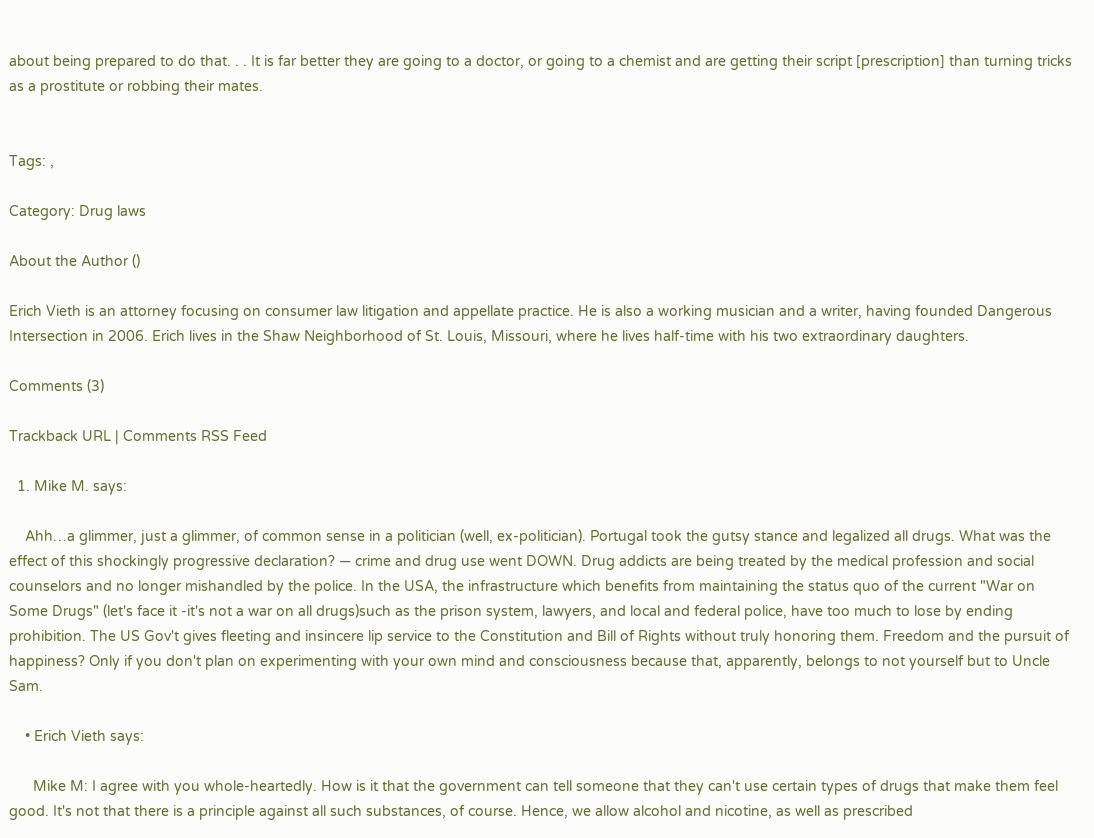about being prepared to do that. . . It is far better they are going to a doctor, or going to a chemist and are getting their script [prescription] than turning tricks as a prostitute or robbing their mates.


Tags: ,

Category: Drug laws

About the Author ()

Erich Vieth is an attorney focusing on consumer law litigation and appellate practice. He is also a working musician and a writer, having founded Dangerous Intersection in 2006. Erich lives in the Shaw Neighborhood of St. Louis, Missouri, where he lives half-time with his two extraordinary daughters.

Comments (3)

Trackback URL | Comments RSS Feed

  1. Mike M. says:

    Ahh…a glimmer, just a glimmer, of common sense in a politician (well, ex-politician). Portugal took the gutsy stance and legalized all drugs. What was the effect of this shockingly progressive declaration? — crime and drug use went DOWN. Drug addicts are being treated by the medical profession and social counselors and no longer mishandled by the police. In the USA, the infrastructure which benefits from maintaining the status quo of the current "War on Some Drugs" (let's face it -it's not a war on all drugs)such as the prison system, lawyers, and local and federal police, have too much to lose by ending prohibition. The US Gov't gives fleeting and insincere lip service to the Constitution and Bill of Rights without truly honoring them. Freedom and the pursuit of happiness? Only if you don't plan on experimenting with your own mind and consciousness because that, apparently, belongs to not yourself but to Uncle Sam.

    • Erich Vieth says:

      Mike M: I agree with you whole-heartedly. How is it that the government can tell someone that they can't use certain types of drugs that make them feel good. It's not that there is a principle against all such substances, of course. Hence, we allow alcohol and nicotine, as well as prescribed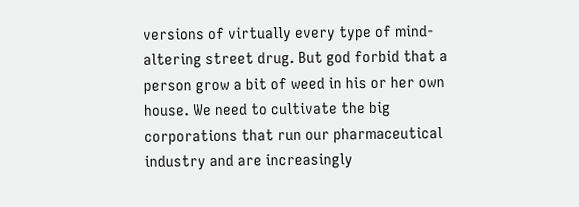versions of virtually every type of mind-altering street drug. But god forbid that a person grow a bit of weed in his or her own house. We need to cultivate the big corporations that run our pharmaceutical industry and are increasingly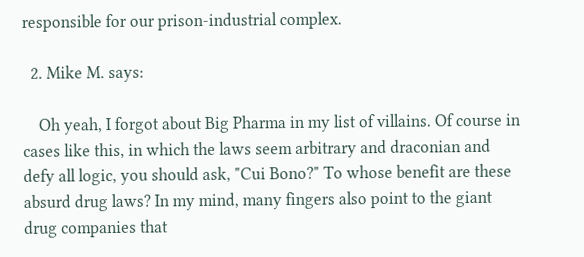responsible for our prison-industrial complex.

  2. Mike M. says:

    Oh yeah, I forgot about Big Pharma in my list of villains. Of course in cases like this, in which the laws seem arbitrary and draconian and defy all logic, you should ask, "Cui Bono?" To whose benefit are these absurd drug laws? In my mind, many fingers also point to the giant drug companies that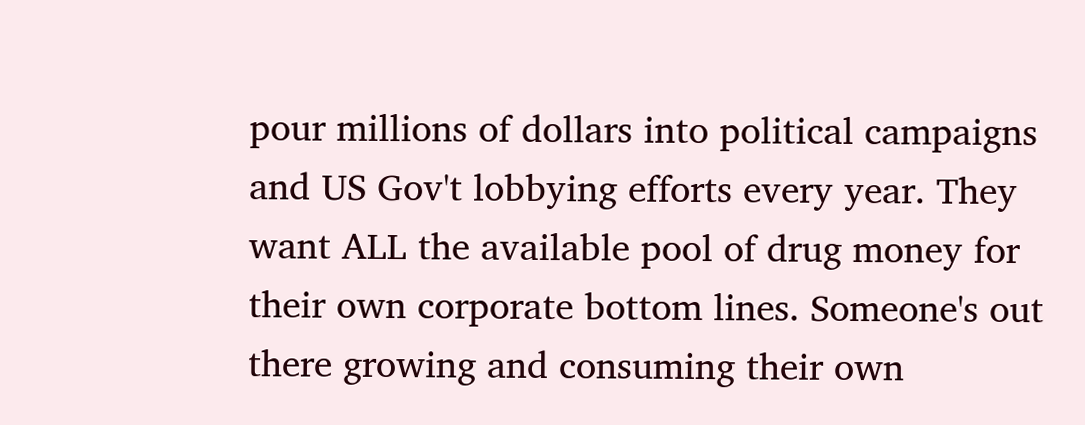pour millions of dollars into political campaigns and US Gov't lobbying efforts every year. They want ALL the available pool of drug money for their own corporate bottom lines. Someone's out there growing and consuming their own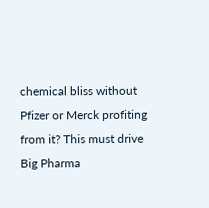chemical bliss without Pfizer or Merck profiting from it? This must drive Big Pharma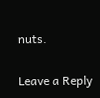nuts.

Leave a Reply